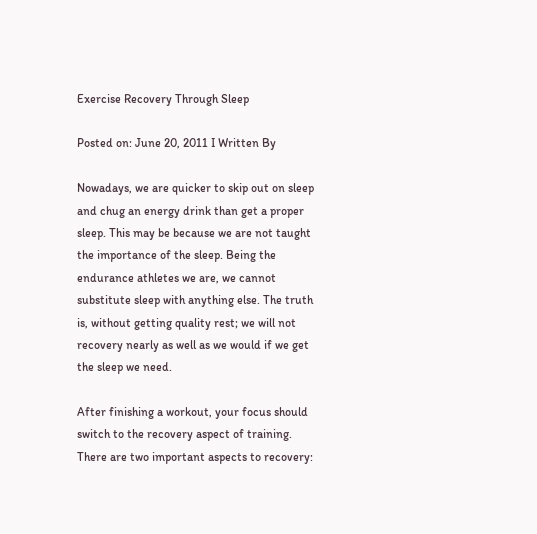Exercise Recovery Through Sleep

Posted on: June 20, 2011 I Written By

Nowadays, we are quicker to skip out on sleep and chug an energy drink than get a proper sleep. This may be because we are not taught the importance of the sleep. Being the endurance athletes we are, we cannot substitute sleep with anything else. The truth is, without getting quality rest; we will not recovery nearly as well as we would if we get the sleep we need.

After finishing a workout, your focus should switch to the recovery aspect of training. There are two important aspects to recovery: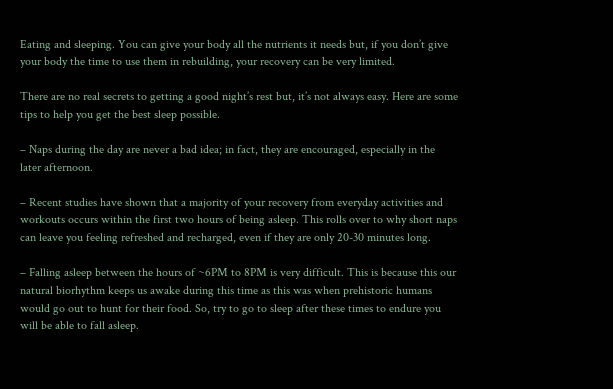Eating and sleeping. You can give your body all the nutrients it needs but, if you don’t give your body the time to use them in rebuilding, your recovery can be very limited.

There are no real secrets to getting a good night’s rest but, it’s not always easy. Here are some tips to help you get the best sleep possible.

– Naps during the day are never a bad idea; in fact, they are encouraged, especially in the later afternoon.

– Recent studies have shown that a majority of your recovery from everyday activities and workouts occurs within the first two hours of being asleep. This rolls over to why short naps can leave you feeling refreshed and recharged, even if they are only 20-30 minutes long.

– Falling asleep between the hours of ~6PM to 8PM is very difficult. This is because this our natural biorhythm keeps us awake during this time as this was when prehistoric humans would go out to hunt for their food. So, try to go to sleep after these times to endure you will be able to fall asleep.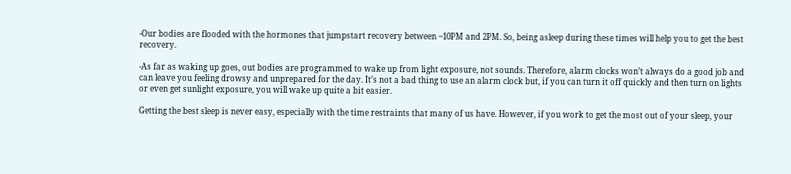-Our bodies are flooded with the hormones that jumpstart recovery between ~10PM and 2PM. So, being asleep during these times will help you to get the best recovery.

-As far as waking up goes, out bodies are programmed to wake up from light exposure, not sounds. Therefore, alarm clocks won’t always do a good job and can leave you feeling drowsy and unprepared for the day. It’s not a bad thing to use an alarm clock but, if you can turn it off quickly and then turn on lights or even get sunlight exposure, you will wake up quite a bit easier.

Getting the best sleep is never easy, especially with the time restraints that many of us have. However, if you work to get the most out of your sleep, your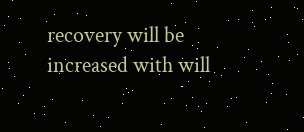recovery will be increased with will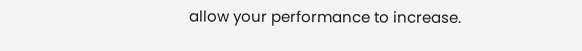allow your performance to increase.